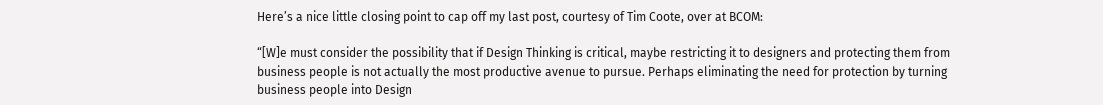Here’s a nice little closing point to cap off my last post, courtesy of Tim Coote, over at BCOM:

“[W]e must consider the possibility that if Design Thinking is critical, maybe restricting it to designers and protecting them from business people is not actually the most productive avenue to pursue. Perhaps eliminating the need for protection by turning business people into Design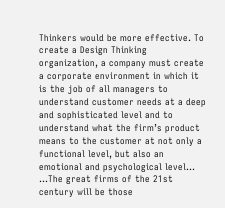Thinkers would be more effective. To create a Design Thinking organization, a company must create a corporate environment in which it is the job of all managers to understand customer needs at a deep and sophisticated level and to understand what the firm’s product means to the customer at not only a functional level, but also an emotional and psychological level… …The great firms of the 21st century will be those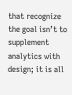that recognize the goal isn’t to supplement analytics with design; it is all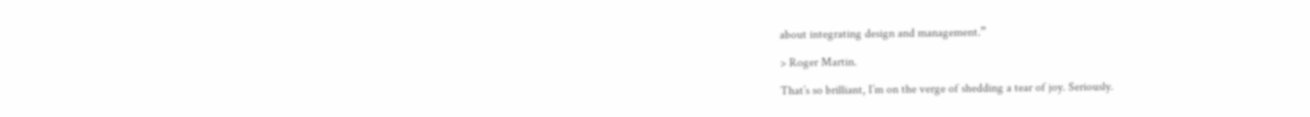about integrating design and management.”

> Roger Martin.

That’s so brilliant, I’m on the verge of shedding a tear of joy. Seriously.